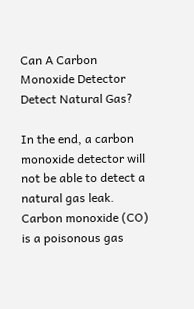Can A Carbon Monoxide Detector Detect Natural Gas?

In the end, a carbon monoxide detector will not be able to detect a natural gas leak. Carbon monoxide (CO) is a poisonous gas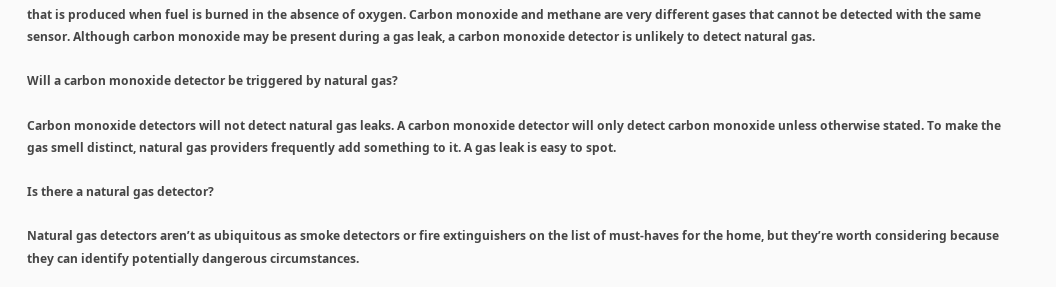that is produced when fuel is burned in the absence of oxygen. Carbon monoxide and methane are very different gases that cannot be detected with the same sensor. Although carbon monoxide may be present during a gas leak, a carbon monoxide detector is unlikely to detect natural gas.

Will a carbon monoxide detector be triggered by natural gas?

Carbon monoxide detectors will not detect natural gas leaks. A carbon monoxide detector will only detect carbon monoxide unless otherwise stated. To make the gas smell distinct, natural gas providers frequently add something to it. A gas leak is easy to spot.

Is there a natural gas detector?

Natural gas detectors aren’t as ubiquitous as smoke detectors or fire extinguishers on the list of must-haves for the home, but they’re worth considering because they can identify potentially dangerous circumstances.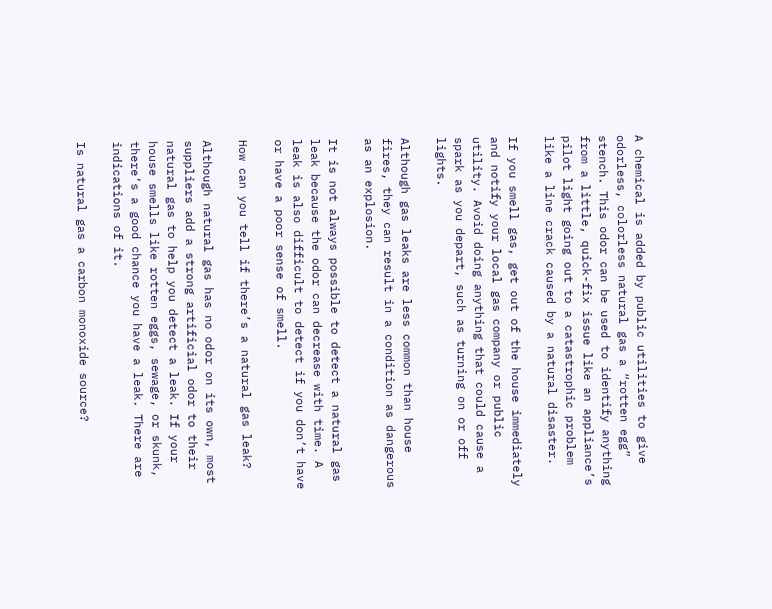A chemical is added by public utilities to give odorless, colorless natural gas a “rotten egg” stench. This odor can be used to identify anything from a little, quick-fix issue like an appliance’s pilot light going out to a catastrophic problem like a line crack caused by a natural disaster.

If you smell gas, get out of the house immediately and notify your local gas company or public utility. Avoid doing anything that could cause a spark as you depart, such as turning on or off lights.

Although gas leaks are less common than house fires, they can result in a condition as dangerous as an explosion.

It is not always possible to detect a natural gas leak because the odor can decrease with time. A leak is also difficult to detect if you don’t have or have a poor sense of smell.

How can you tell if there’s a natural gas leak?

Although natural gas has no odor on its own, most suppliers add a strong artificial odor to their natural gas to help you detect a leak. If your house smells like rotten eggs, sewage, or skunk, there’s a good chance you have a leak. There are indications of it.

Is natural gas a carbon monoxide source?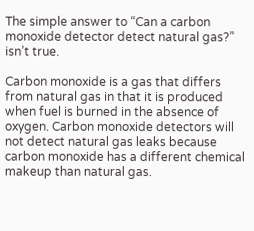The simple answer to “Can a carbon monoxide detector detect natural gas?” isn’t true.

Carbon monoxide is a gas that differs from natural gas in that it is produced when fuel is burned in the absence of oxygen. Carbon monoxide detectors will not detect natural gas leaks because carbon monoxide has a different chemical makeup than natural gas.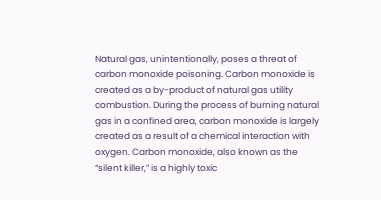Natural gas, unintentionally, poses a threat of carbon monoxide poisoning. Carbon monoxide is created as a by-product of natural gas utility combustion. During the process of burning natural gas in a confined area, carbon monoxide is largely created as a result of a chemical interaction with oxygen. Carbon monoxide, also known as the “silent killer,” is a highly toxic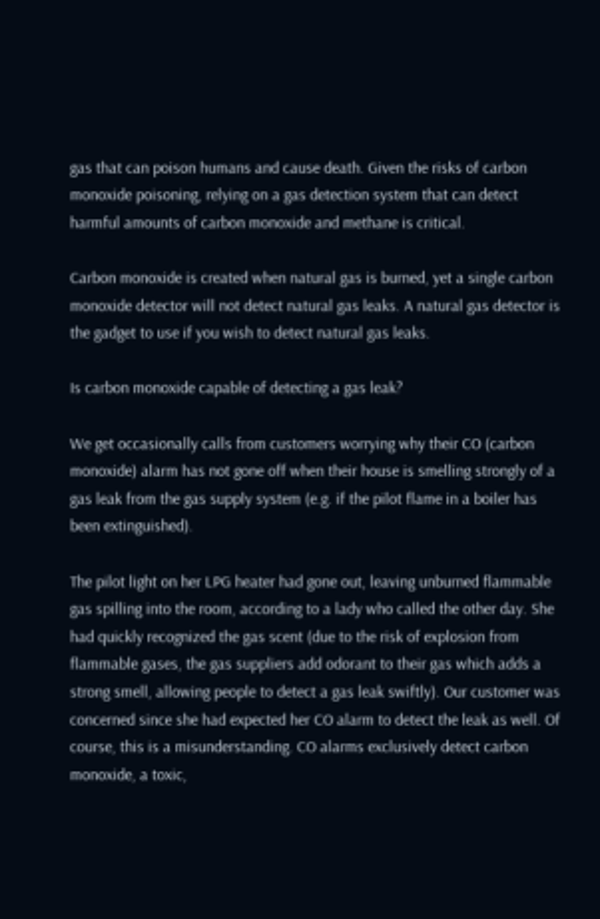gas that can poison humans and cause death. Given the risks of carbon monoxide poisoning, relying on a gas detection system that can detect harmful amounts of carbon monoxide and methane is critical.

Carbon monoxide is created when natural gas is burned, yet a single carbon monoxide detector will not detect natural gas leaks. A natural gas detector is the gadget to use if you wish to detect natural gas leaks.

Is carbon monoxide capable of detecting a gas leak?

We get occasionally calls from customers worrying why their CO (carbon monoxide) alarm has not gone off when their house is smelling strongly of a gas leak from the gas supply system (e.g. if the pilot flame in a boiler has been extinguished).

The pilot light on her LPG heater had gone out, leaving unburned flammable gas spilling into the room, according to a lady who called the other day. She had quickly recognized the gas scent (due to the risk of explosion from flammable gases, the gas suppliers add odorant to their gas which adds a strong smell, allowing people to detect a gas leak swiftly). Our customer was concerned since she had expected her CO alarm to detect the leak as well. Of course, this is a misunderstanding. CO alarms exclusively detect carbon monoxide, a toxic,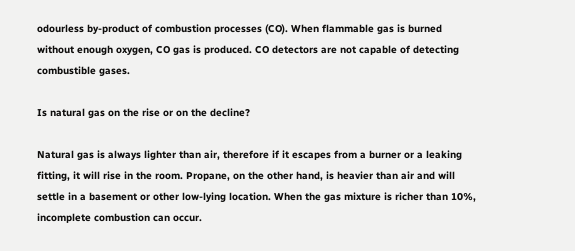odourless by-product of combustion processes (CO). When flammable gas is burned without enough oxygen, CO gas is produced. CO detectors are not capable of detecting combustible gases.

Is natural gas on the rise or on the decline?

Natural gas is always lighter than air, therefore if it escapes from a burner or a leaking fitting, it will rise in the room. Propane, on the other hand, is heavier than air and will settle in a basement or other low-lying location. When the gas mixture is richer than 10%, incomplete combustion can occur.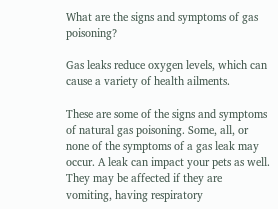What are the signs and symptoms of gas poisoning?

Gas leaks reduce oxygen levels, which can cause a variety of health ailments.

These are some of the signs and symptoms of natural gas poisoning. Some, all, or none of the symptoms of a gas leak may occur. A leak can impact your pets as well. They may be affected if they are vomiting, having respiratory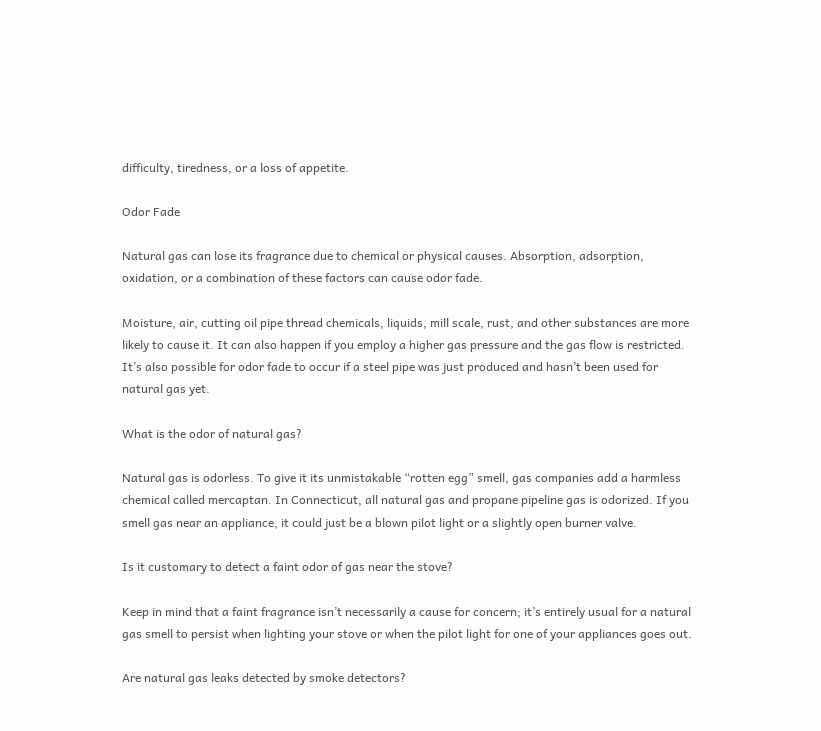difficulty, tiredness, or a loss of appetite.

Odor Fade

Natural gas can lose its fragrance due to chemical or physical causes. Absorption, adsorption, oxidation, or a combination of these factors can cause odor fade.

Moisture, air, cutting oil pipe thread chemicals, liquids, mill scale, rust, and other substances are more likely to cause it. It can also happen if you employ a higher gas pressure and the gas flow is restricted. It’s also possible for odor fade to occur if a steel pipe was just produced and hasn’t been used for natural gas yet.

What is the odor of natural gas?

Natural gas is odorless. To give it its unmistakable “rotten egg” smell, gas companies add a harmless chemical called mercaptan. In Connecticut, all natural gas and propane pipeline gas is odorized. If you smell gas near an appliance, it could just be a blown pilot light or a slightly open burner valve.

Is it customary to detect a faint odor of gas near the stove?

Keep in mind that a faint fragrance isn’t necessarily a cause for concern; it’s entirely usual for a natural gas smell to persist when lighting your stove or when the pilot light for one of your appliances goes out.

Are natural gas leaks detected by smoke detectors?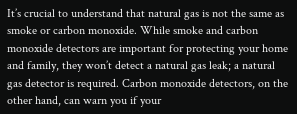It’s crucial to understand that natural gas is not the same as smoke or carbon monoxide. While smoke and carbon monoxide detectors are important for protecting your home and family, they won’t detect a natural gas leak; a natural gas detector is required. Carbon monoxide detectors, on the other hand, can warn you if your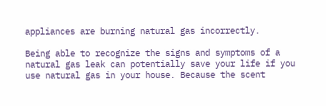appliances are burning natural gas incorrectly.

Being able to recognize the signs and symptoms of a natural gas leak can potentially save your life if you use natural gas in your house. Because the scent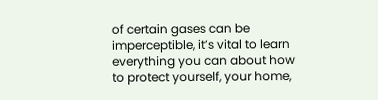of certain gases can be imperceptible, it’s vital to learn everything you can about how to protect yourself, your home,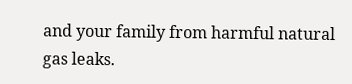and your family from harmful natural gas leaks.